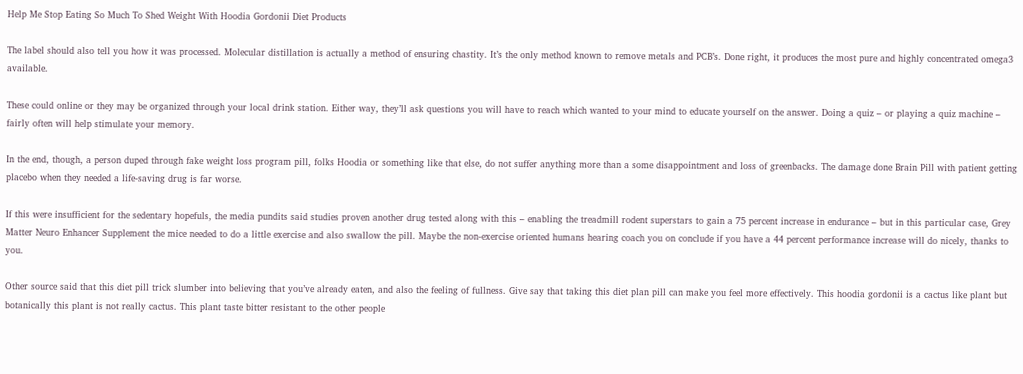Help Me Stop Eating So Much To Shed Weight With Hoodia Gordonii Diet Products

The label should also tell you how it was processed. Molecular distillation is actually a method of ensuring chastity. It’s the only method known to remove metals and PCB’s. Done right, it produces the most pure and highly concentrated omega3 available.

These could online or they may be organized through your local drink station. Either way, they’ll ask questions you will have to reach which wanted to your mind to educate yourself on the answer. Doing a quiz – or playing a quiz machine – fairly often will help stimulate your memory.

In the end, though, a person duped through fake weight loss program pill, folks Hoodia or something like that else, do not suffer anything more than a some disappointment and loss of greenbacks. The damage done Brain Pill with patient getting placebo when they needed a life-saving drug is far worse.

If this were insufficient for the sedentary hopefuls, the media pundits said studies proven another drug tested along with this – enabling the treadmill rodent superstars to gain a 75 percent increase in endurance – but in this particular case, Grey Matter Neuro Enhancer Supplement the mice needed to do a little exercise and also swallow the pill. Maybe the non-exercise oriented humans hearing coach you on conclude if you have a 44 percent performance increase will do nicely, thanks to you.

Other source said that this diet pill trick slumber into believing that you’ve already eaten, and also the feeling of fullness. Give say that taking this diet plan pill can make you feel more effectively. This hoodia gordonii is a cactus like plant but botanically this plant is not really cactus. This plant taste bitter resistant to the other people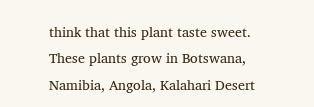think that this plant taste sweet. These plants grow in Botswana, Namibia, Angola, Kalahari Desert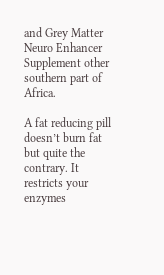and Grey Matter Neuro Enhancer Supplement other southern part of Africa.

A fat reducing pill doesn’t burn fat but quite the contrary. It restricts your enzymes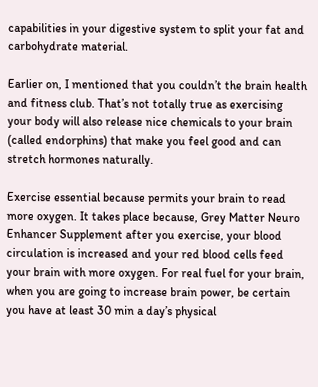capabilities in your digestive system to split your fat and carbohydrate material.

Earlier on, I mentioned that you couldn’t the brain health and fitness club. That’s not totally true as exercising your body will also release nice chemicals to your brain (called endorphins) that make you feel good and can stretch hormones naturally.

Exercise essential because permits your brain to read more oxygen. It takes place because, Grey Matter Neuro Enhancer Supplement after you exercise, your blood circulation is increased and your red blood cells feed your brain with more oxygen. For real fuel for your brain, when you are going to increase brain power, be certain you have at least 30 min a day’s physical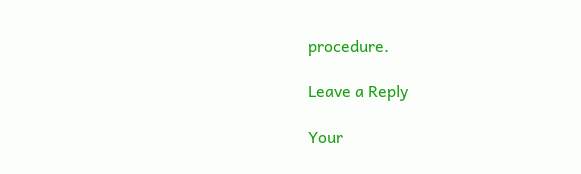procedure.

Leave a Reply

Your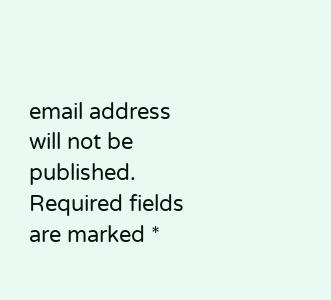email address will not be published. Required fields are marked *